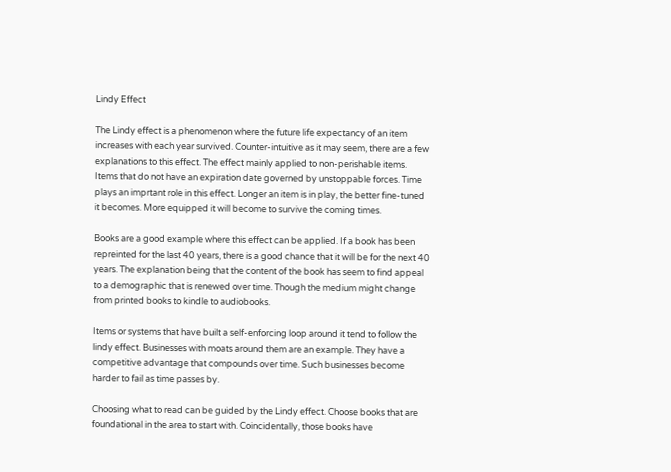Lindy Effect

The Lindy effect is a phenomenon where the future life expectancy of an item increases with each year survived. Counter-intuitive as it may seem, there are a few explanations to this effect. The effect mainly applied to non-perishable items. Items that do not have an expiration date governed by unstoppable forces. Time plays an imprtant role in this effect. Longer an item is in play, the better fine-tuned it becomes. More equipped it will become to survive the coming times.

Books are a good example where this effect can be applied. If a book has been repreinted for the last 40 years, there is a good chance that it will be for the next 40 years. The explanation being that the content of the book has seem to find appeal to a demographic that is renewed over time. Though the medium might change from printed books to kindle to audiobooks.

Items or systems that have built a self-enforcing loop around it tend to follow the lindy effect. Businesses with moats around them are an example. They have a competitive advantage that compounds over time. Such businesses become harder to fail as time passes by.

Choosing what to read can be guided by the Lindy effect. Choose books that are foundational in the area to start with. Coincidentally, those books have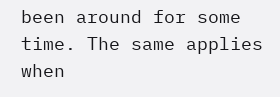been around for some time. The same applies when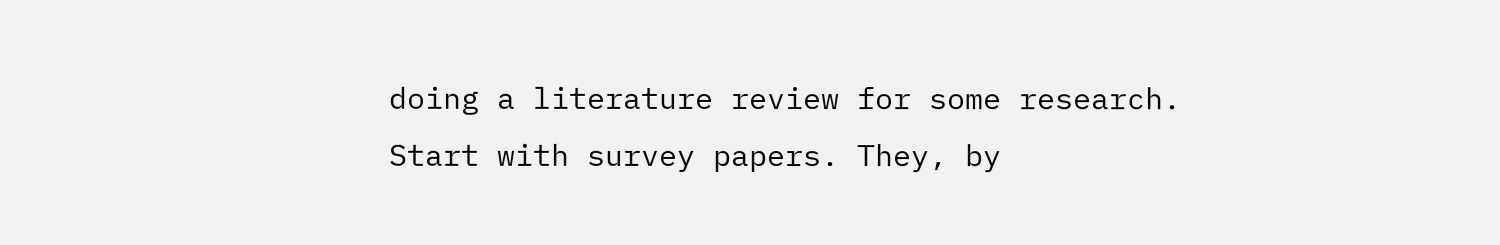doing a literature review for some research. Start with survey papers. They, by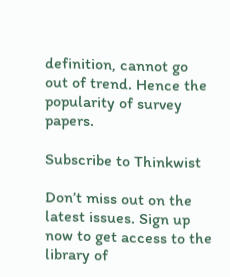definition, cannot go out of trend. Hence the popularity of survey papers.

Subscribe to Thinkwist

Don’t miss out on the latest issues. Sign up now to get access to the library of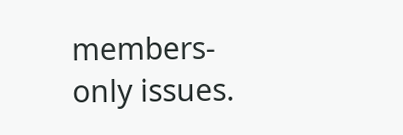members-only issues.